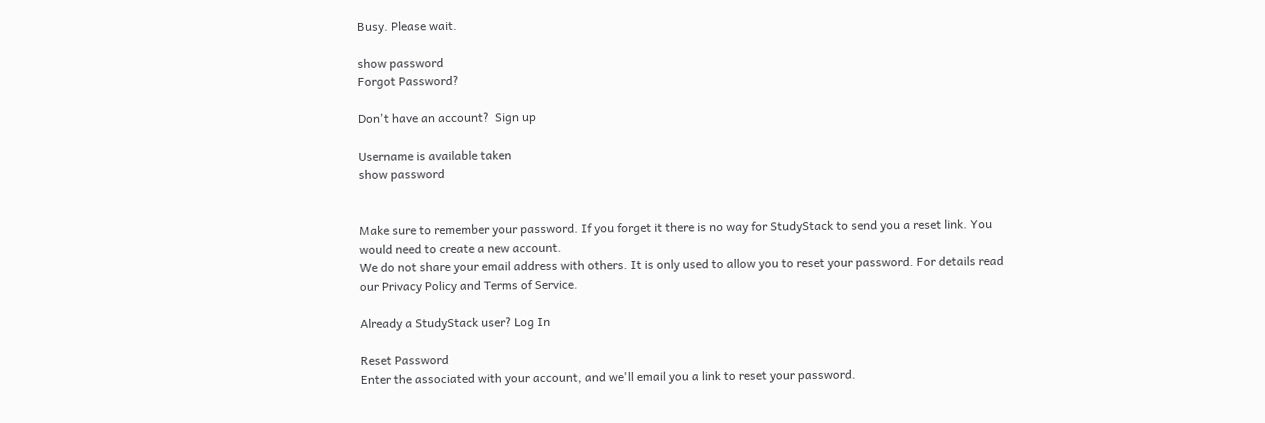Busy. Please wait.

show password
Forgot Password?

Don't have an account?  Sign up

Username is available taken
show password


Make sure to remember your password. If you forget it there is no way for StudyStack to send you a reset link. You would need to create a new account.
We do not share your email address with others. It is only used to allow you to reset your password. For details read our Privacy Policy and Terms of Service.

Already a StudyStack user? Log In

Reset Password
Enter the associated with your account, and we'll email you a link to reset your password.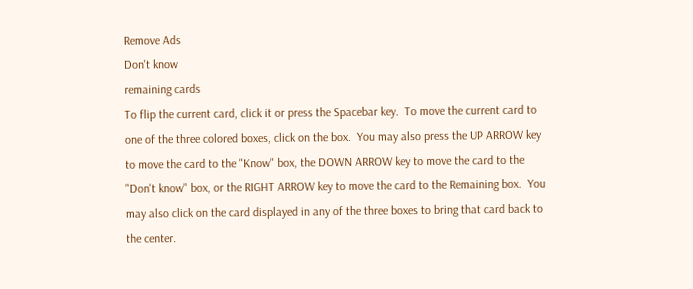Remove Ads
Don't know
remaining cards
To flip the current card, click it or press the Spacebar key.  To move the current card to one of the three colored boxes, click on the box.  You may also press the UP ARROW key to move the card to the "Know" box, the DOWN ARROW key to move the card to the "Don't know" box, or the RIGHT ARROW key to move the card to the Remaining box.  You may also click on the card displayed in any of the three boxes to bring that card back to the center.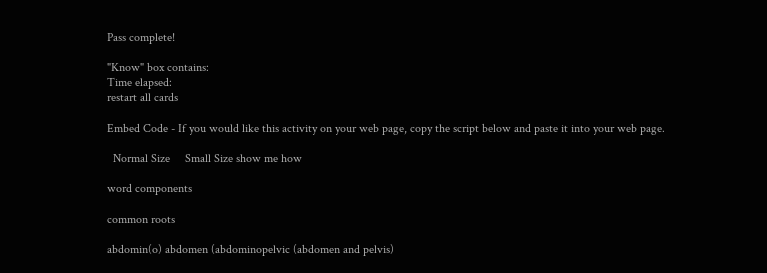Pass complete!

"Know" box contains:
Time elapsed:
restart all cards

Embed Code - If you would like this activity on your web page, copy the script below and paste it into your web page.

  Normal Size     Small Size show me how

word components

common roots

abdomin(o) abdomen (abdominopelvic (abdomen and pelvis)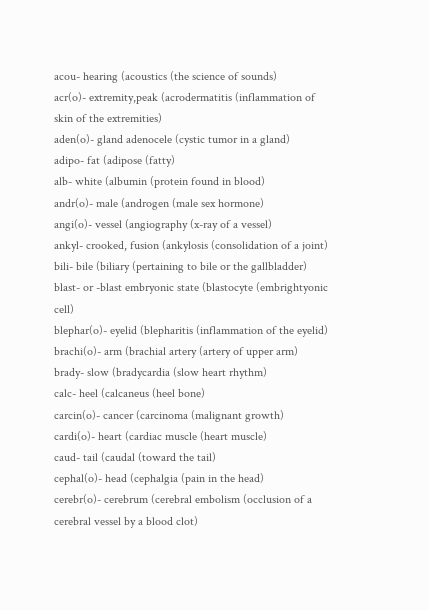acou- hearing (acoustics (the science of sounds)
acr(o)- extremity,peak (acrodermatitis (inflammation of skin of the extremities)
aden(o)- gland adenocele (cystic tumor in a gland)
adipo- fat (adipose (fatty)
alb- white (albumin (protein found in blood)
andr(o)- male (androgen (male sex hormone)
angi(o)- vessel (angiography (x-ray of a vessel)
ankyl- crooked, fusion (ankylosis (consolidation of a joint)
bili- bile (biliary (pertaining to bile or the gallbladder)
blast- or -blast embryonic state (blastocyte (embrightyonic cell)
blephar(o)- eyelid (blepharitis (inflammation of the eyelid)
brachi(o)- arm (brachial artery (artery of upper arm)
brady- slow (bradycardia (slow heart rhythm)
calc- heel (calcaneus (heel bone)
carcin(o)- cancer (carcinoma (malignant growth)
cardi(o)- heart (cardiac muscle (heart muscle)
caud- tail (caudal (toward the tail)
cephal(o)- head (cephalgia (pain in the head)
cerebr(o)- cerebrum (cerebral embolism (occlusion of a cerebral vessel by a blood clot)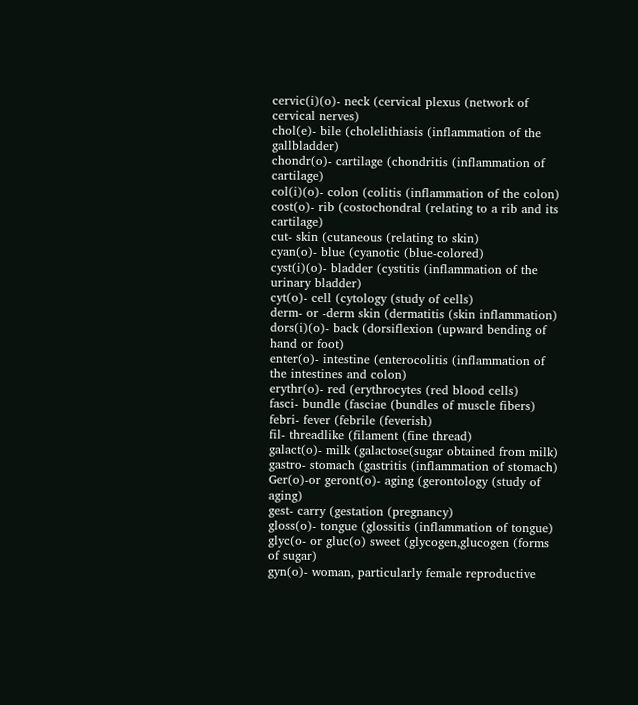cervic(i)(o)- neck (cervical plexus (network of cervical nerves)
chol(e)- bile (cholelithiasis (inflammation of the gallbladder)
chondr(o)- cartilage (chondritis (inflammation of cartilage)
col(i)(o)- colon (colitis (inflammation of the colon)
cost(o)- rib (costochondral (relating to a rib and its cartilage)
cut- skin (cutaneous (relating to skin)
cyan(o)- blue (cyanotic (blue-colored)
cyst(i)(o)- bladder (cystitis (inflammation of the urinary bladder)
cyt(o)- cell (cytology (study of cells)
derm- or -derm skin (dermatitis (skin inflammation)
dors(i)(o)- back (dorsiflexion (upward bending of hand or foot)
enter(o)- intestine (enterocolitis (inflammation of the intestines and colon)
erythr(o)- red (erythrocytes (red blood cells)
fasci- bundle (fasciae (bundles of muscle fibers)
febri- fever (febrile (feverish)
fil- threadlike (filament (fine thread)
galact(o)- milk (galactose(sugar obtained from milk)
gastro- stomach (gastritis (inflammation of stomach)
Ger(o)-or geront(o)- aging (gerontology (study of aging)
gest- carry (gestation (pregnancy)
gloss(o)- tongue (glossitis (inflammation of tongue)
glyc(o- or gluc(o) sweet (glycogen,glucogen (forms of sugar)
gyn(o)- woman, particularly female reproductive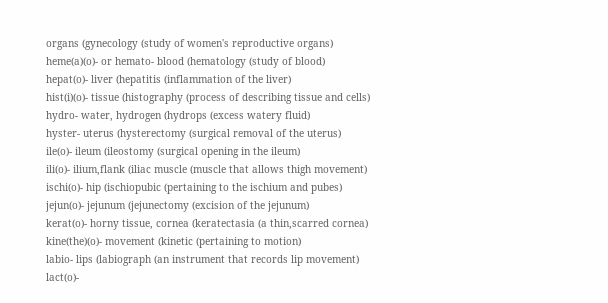organs (gynecology (study of women's reproductive organs)
heme(a)(o)- or hemato- blood (hematology (study of blood)
hepat(o)- liver (hepatitis (inflammation of the liver)
hist(i)(o)- tissue (histography (process of describing tissue and cells)
hydro- water, hydrogen (hydrops (excess watery fluid)
hyster- uterus (hysterectomy (surgical removal of the uterus)
ile(o)- ileum (ileostomy (surgical opening in the ileum)
ili(o)- ilium,flank (iliac muscle (muscle that allows thigh movement)
ischi(o)- hip (ischiopubic (pertaining to the ischium and pubes)
jejun(o)- jejunum (jejunectomy (excision of the jejunum)
kerat(o)- horny tissue, cornea (keratectasia (a thin,scarred cornea)
kine(the)(o)- movement (kinetic (pertaining to motion)
labio- lips (labiograph (an instrument that records lip movement)
lact(o)-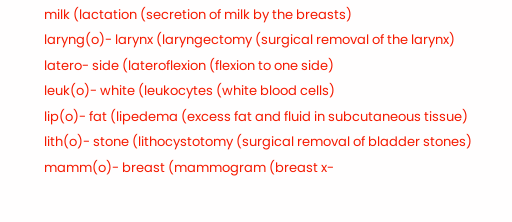milk (lactation (secretion of milk by the breasts)
laryng(o)- larynx (laryngectomy (surgical removal of the larynx)
latero- side (lateroflexion (flexion to one side)
leuk(o)- white (leukocytes (white blood cells)
lip(o)- fat (lipedema (excess fat and fluid in subcutaneous tissue)
lith(o)- stone (lithocystotomy (surgical removal of bladder stones)
mamm(o)- breast (mammogram (breast x-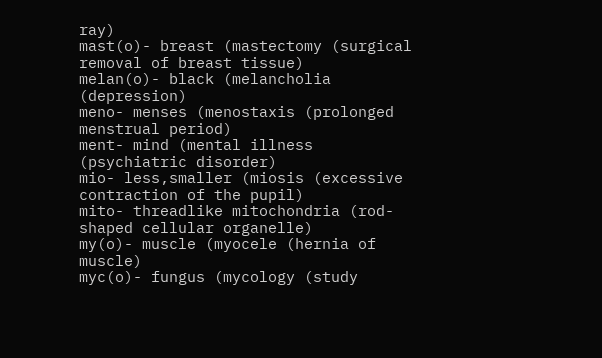ray)
mast(o)- breast (mastectomy (surgical removal of breast tissue)
melan(o)- black (melancholia (depression)
meno- menses (menostaxis (prolonged menstrual period)
ment- mind (mental illness (psychiatric disorder)
mio- less,smaller (miosis (excessive contraction of the pupil)
mito- threadlike mitochondria (rod-shaped cellular organelle)
my(o)- muscle (myocele (hernia of muscle)
myc(o)- fungus (mycology (study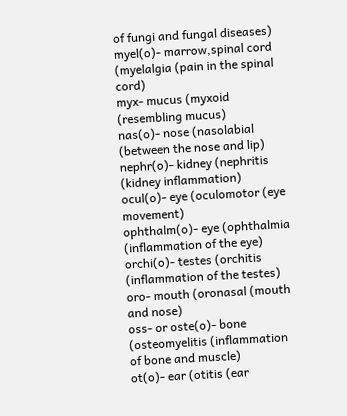of fungi and fungal diseases)
myel(o)- marrow,spinal cord (myelalgia (pain in the spinal cord)
myx- mucus (myxoid (resembling mucus)
nas(o)- nose (nasolabial (between the nose and lip)
nephr(o)- kidney (nephritis (kidney inflammation)
ocul(o)- eye (oculomotor (eye movement)
ophthalm(o)- eye (ophthalmia (inflammation of the eye)
orchi(o)- testes (orchitis (inflammation of the testes)
oro- mouth (oronasal (mouth and nose)
oss- or oste(o)- bone (osteomyelitis (inflammation of bone and muscle)
ot(o)- ear (otitis (ear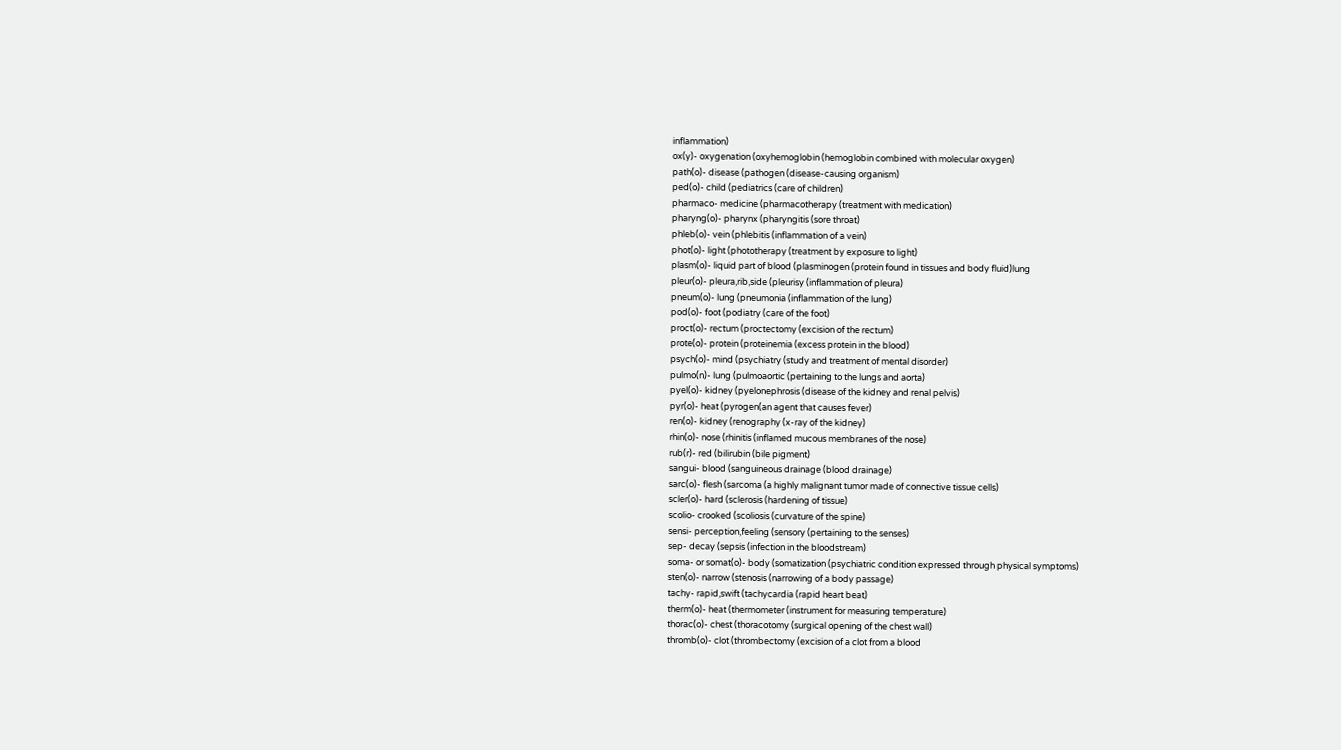inflammation)
ox(y)- oxygenation (oxyhemoglobin (hemoglobin combined with molecular oxygen)
path(o)- disease (pathogen (disease-causing organism)
ped(o)- child (pediatrics (care of children)
pharmaco- medicine (pharmacotherapy (treatment with medication)
pharyng(o)- pharynx (pharyngitis (sore throat)
phleb(o)- vein (phlebitis (inflammation of a vein)
phot(o)- light (phototherapy (treatment by exposure to light)
plasm(o)- liquid part of blood (plasminogen (protein found in tissues and body fluid)lung
pleur(o)- pleura,rib,side (pleurisy (inflammation of pleura)
pneum(o)- lung (pneumonia (inflammation of the lung)
pod(o)- foot (podiatry (care of the foot)
proct(o)- rectum (proctectomy (excision of the rectum)
prote(o)- protein (proteinemia (excess protein in the blood)
psych(o)- mind (psychiatry (study and treatment of mental disorder)
pulmo(n)- lung (pulmoaortic (pertaining to the lungs and aorta)
pyel(o)- kidney (pyelonephrosis (disease of the kidney and renal pelvis)
pyr(o)- heat (pyrogen(an agent that causes fever)
ren(o)- kidney (renography (x-ray of the kidney)
rhin(o)- nose (rhinitis (inflamed mucous membranes of the nose)
rub(r)- red (bilirubin (bile pigment)
sangui- blood (sanguineous drainage (blood drainage)
sarc(o)- flesh (sarcoma (a highly malignant tumor made of connective tissue cells)
scler(o)- hard (sclerosis (hardening of tissue)
scolio- crooked (scoliosis (curvature of the spine)
sensi- perception,feeling (sensory (pertaining to the senses)
sep- decay (sepsis (infection in the bloodstream)
soma- or somat(o)- body (somatization (psychiatric condition expressed through physical symptoms)
sten(o)- narrow (stenosis (narrowing of a body passage)
tachy- rapid,swift (tachycardia (rapid heart beat)
therm(o)- heat (thermometer (instrument for measuring temperature)
thorac(o)- chest (thoracotomy (surgical opening of the chest wall)
thromb(o)- clot (thrombectomy (excision of a clot from a blood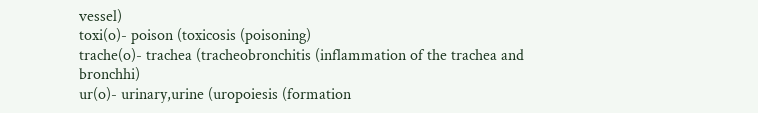vessel)
toxi(o)- poison (toxicosis (poisoning)
trache(o)- trachea (tracheobronchitis (inflammation of the trachea and bronchhi)
ur(o)- urinary,urine (uropoiesis (formation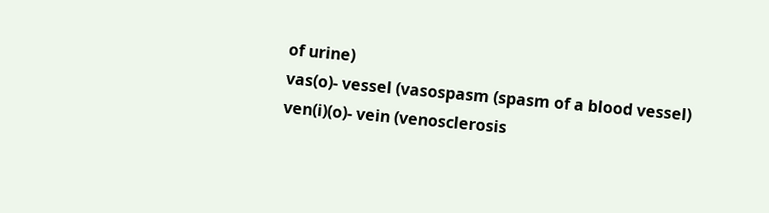of urine)
vas(o)- vessel (vasospasm (spasm of a blood vessel)
ven(i)(o)- vein (venosclerosis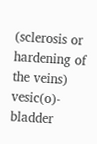(sclerosis or hardening of the veins)
vesic(o)- bladder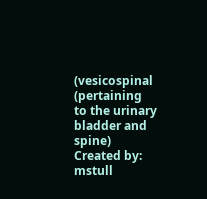(vesicospinal (pertaining to the urinary bladder and spine)
Created by: mstull